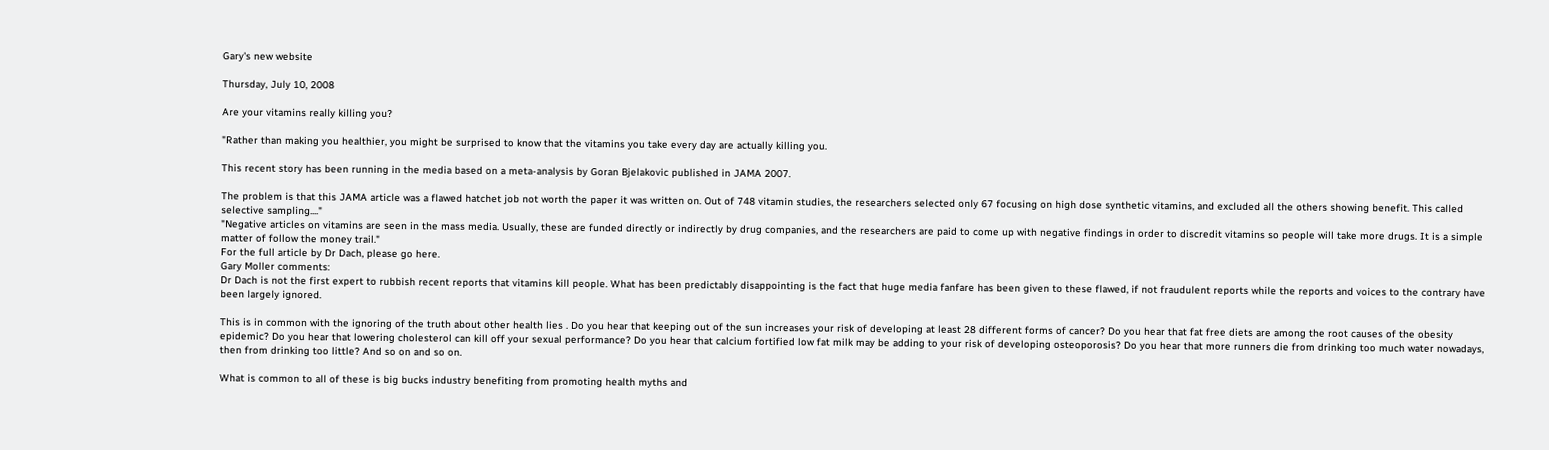Gary's new website

Thursday, July 10, 2008

Are your vitamins really killing you?

"Rather than making you healthier, you might be surprised to know that the vitamins you take every day are actually killing you.

This recent story has been running in the media based on a meta-analysis by Goran Bjelakovic published in JAMA 2007.

The problem is that this JAMA article was a flawed hatchet job not worth the paper it was written on. Out of 748 vitamin studies, the researchers selected only 67 focusing on high dose synthetic vitamins, and excluded all the others showing benefit. This called selective sampling...."
"Negative articles on vitamins are seen in the mass media. Usually, these are funded directly or indirectly by drug companies, and the researchers are paid to come up with negative findings in order to discredit vitamins so people will take more drugs. It is a simple matter of follow the money trail."
For the full article by Dr Dach, please go here.
Gary Moller comments:
Dr Dach is not the first expert to rubbish recent reports that vitamins kill people. What has been predictably disappointing is the fact that huge media fanfare has been given to these flawed, if not fraudulent reports while the reports and voices to the contrary have been largely ignored.

This is in common with the ignoring of the truth about other health lies . Do you hear that keeping out of the sun increases your risk of developing at least 28 different forms of cancer? Do you hear that fat free diets are among the root causes of the obesity epidemic? Do you hear that lowering cholesterol can kill off your sexual performance? Do you hear that calcium fortified low fat milk may be adding to your risk of developing osteoporosis? Do you hear that more runners die from drinking too much water nowadays, then from drinking too little? And so on and so on.

What is common to all of these is big bucks industry benefiting from promoting health myths and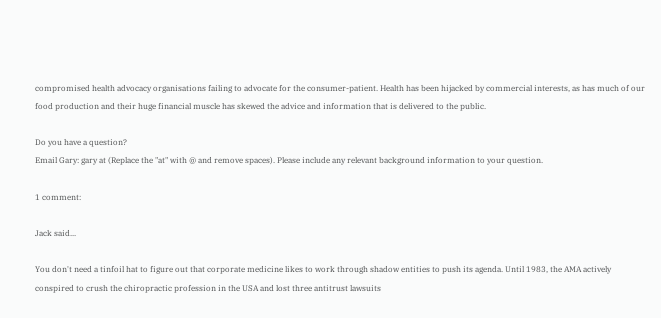compromised health advocacy organisations failing to advocate for the consumer-patient. Health has been hijacked by commercial interests, as has much of our food production and their huge financial muscle has skewed the advice and information that is delivered to the public.

Do you have a question?
Email Gary: gary at (Replace the "at" with @ and remove spaces). Please include any relevant background information to your question.

1 comment:

Jack said...

You don't need a tinfoil hat to figure out that corporate medicine likes to work through shadow entities to push its agenda. Until 1983, the AMA actively conspired to crush the chiropractic profession in the USA and lost three antitrust lawsuits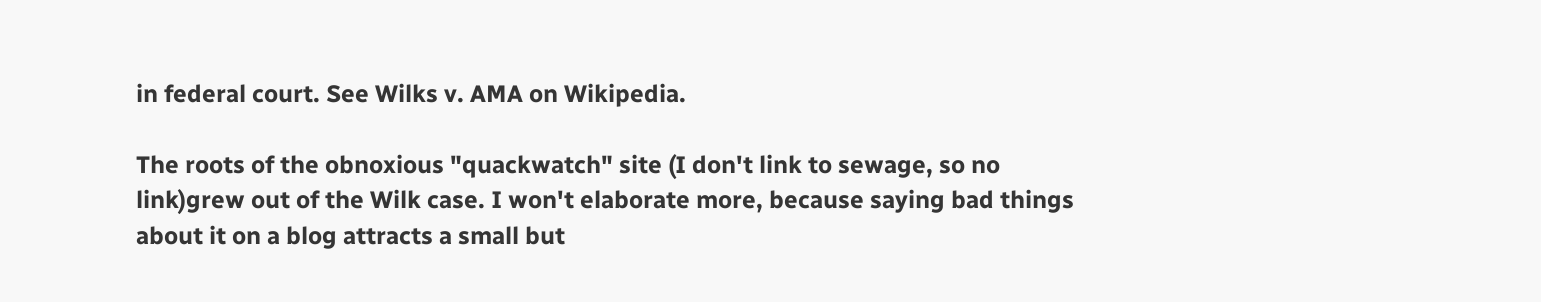in federal court. See Wilks v. AMA on Wikipedia.

The roots of the obnoxious "quackwatch" site (I don't link to sewage, so no link)grew out of the Wilk case. I won't elaborate more, because saying bad things about it on a blog attracts a small but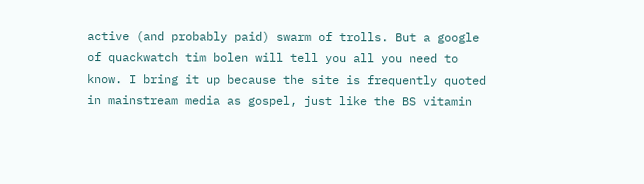active (and probably paid) swarm of trolls. But a google of quackwatch tim bolen will tell you all you need to know. I bring it up because the site is frequently quoted in mainstream media as gospel, just like the BS vitamin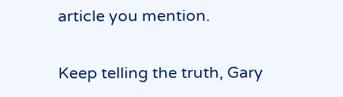article you mention.

Keep telling the truth, Gary